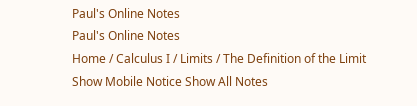Paul's Online Notes
Paul's Online Notes
Home / Calculus I / Limits / The Definition of the Limit
Show Mobile Notice Show All Notes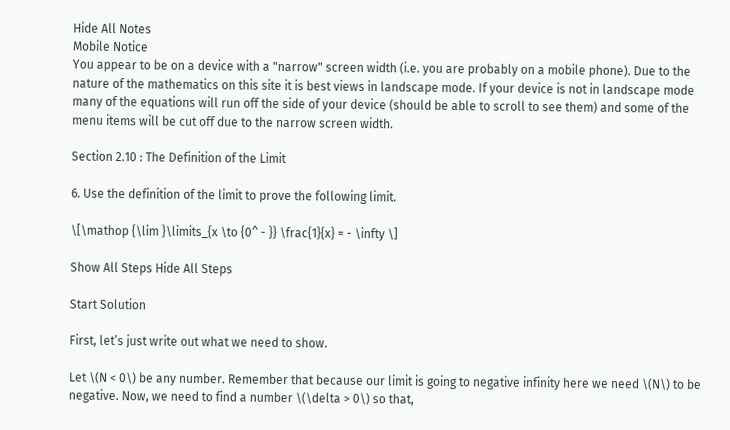Hide All Notes
Mobile Notice
You appear to be on a device with a "narrow" screen width (i.e. you are probably on a mobile phone). Due to the nature of the mathematics on this site it is best views in landscape mode. If your device is not in landscape mode many of the equations will run off the side of your device (should be able to scroll to see them) and some of the menu items will be cut off due to the narrow screen width.

Section 2.10 : The Definition of the Limit

6. Use the definition of the limit to prove the following limit.

\[\mathop {\lim }\limits_{x \to {0^ - }} \frac{1}{x} = - \infty \]

Show All Steps Hide All Steps

Start Solution

First, let’s just write out what we need to show.

Let \(N < 0\) be any number. Remember that because our limit is going to negative infinity here we need \(N\) to be negative. Now, we need to find a number \(\delta > 0\) so that,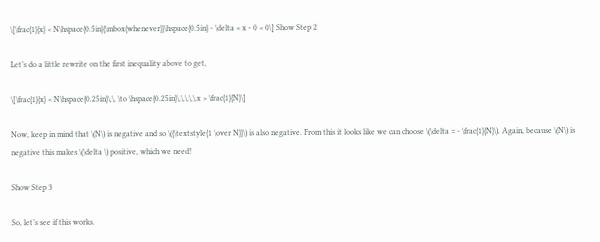\[\frac{1}{x} < N\hspace{0.5in}{\mbox{whenever}}\hspace{0.5in} - \delta < x - 0 < 0\] Show Step 2

Let’s do a little rewrite on the first inequality above to get,

\[\frac{1}{x} < N\hspace{0.25in}\,\, \to \hspace{0.25in}\,\,\,\,\,x > \frac{1}{N}\]

Now, keep in mind that \(N\) is negative and so \({\textstyle{1 \over N}}\) is also negative. From this it looks like we can choose \(\delta = - \frac{1}{N}\). Again, because \(N\) is negative this makes \(\delta \) positive, which we need!

Show Step 3

So, let’s see if this works.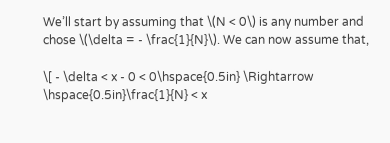We’ll start by assuming that \(N < 0\) is any number and chose \(\delta = - \frac{1}{N}\). We can now assume that,

\[ - \delta < x - 0 < 0\hspace{0.5in} \Rightarrow \hspace{0.5in}\frac{1}{N} < x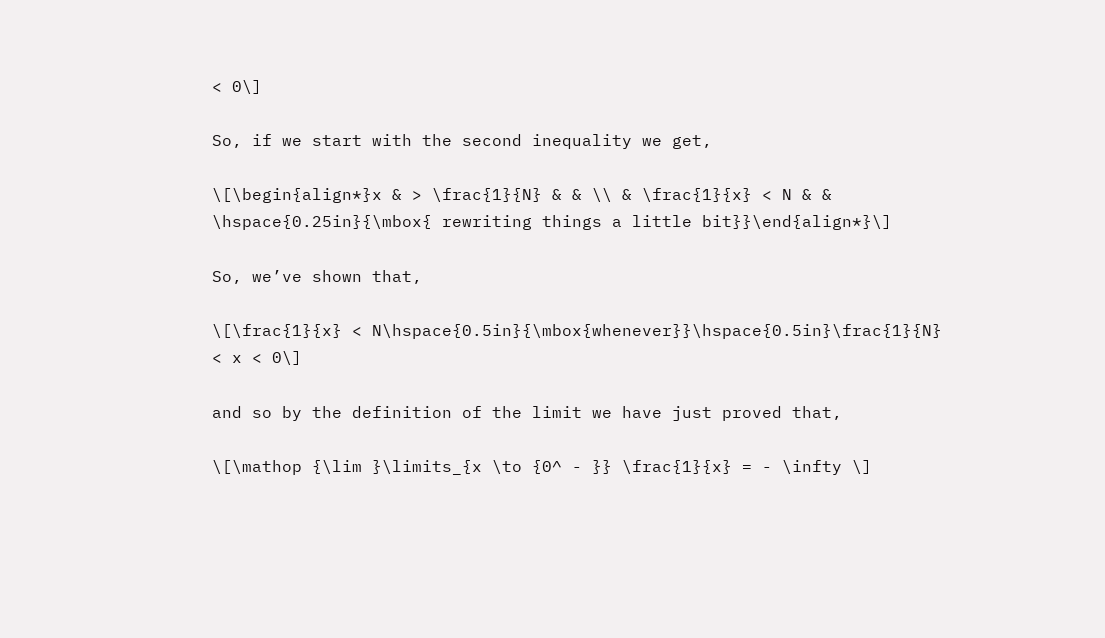< 0\]

So, if we start with the second inequality we get,

\[\begin{align*}x & > \frac{1}{N} & & \\ & \frac{1}{x} < N & & \hspace{0.25in}{\mbox{ rewriting things a little bit}}\end{align*}\]

So, we’ve shown that,

\[\frac{1}{x} < N\hspace{0.5in}{\mbox{whenever}}\hspace{0.5in}\frac{1}{N} < x < 0\]

and so by the definition of the limit we have just proved that,

\[\mathop {\lim }\limits_{x \to {0^ - }} \frac{1}{x} = - \infty \]